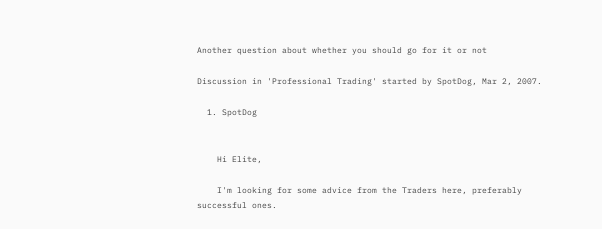Another question about whether you should go for it or not

Discussion in 'Professional Trading' started by SpotDog, Mar 2, 2007.

  1. SpotDog


    Hi Elite,

    I'm looking for some advice from the Traders here, preferably successful ones.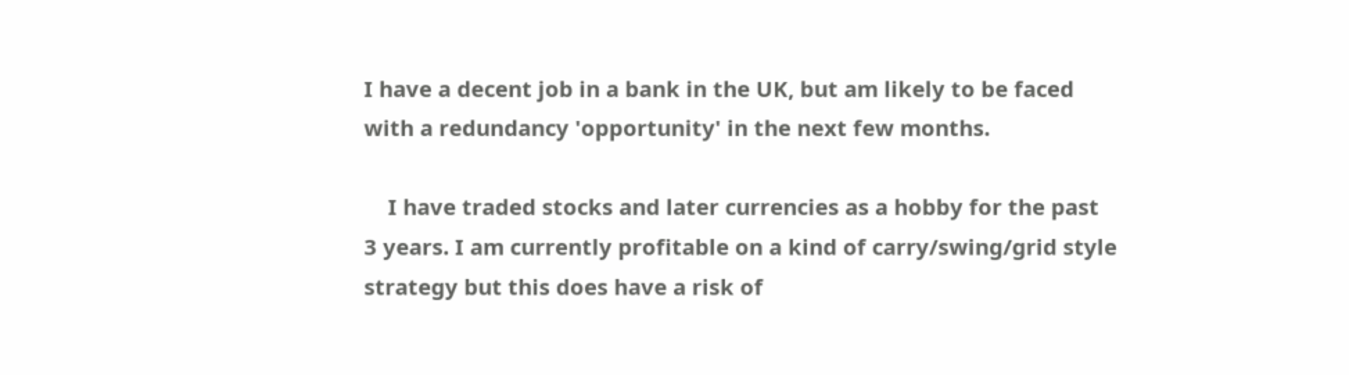I have a decent job in a bank in the UK, but am likely to be faced with a redundancy 'opportunity' in the next few months.

    I have traded stocks and later currencies as a hobby for the past 3 years. I am currently profitable on a kind of carry/swing/grid style strategy but this does have a risk of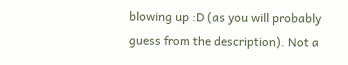blowing up :D (as you will probably guess from the description). Not a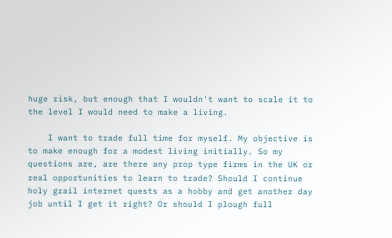huge risk, but enough that I wouldn't want to scale it to the level I would need to make a living.

    I want to trade full time for myself. My objective is to make enough for a modest living initially. So my questions are, are there any prop type firms in the UK or real opportunities to learn to trade? Should I continue holy grail internet quests as a hobby and get another day job until I get it right? Or should I plough full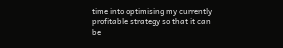time into optimising my currently profitable strategy so that it can be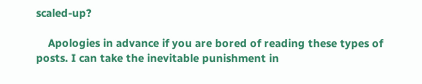scaled-up?

    Apologies in advance if you are bored of reading these types of posts. I can take the inevitable punishment in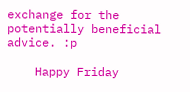exchange for the potentially beneficial advice. :p

    Happy Friday